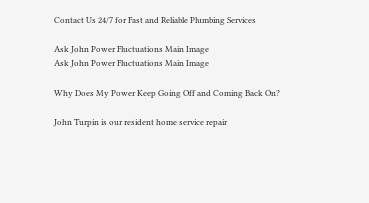Contact Us 24/7 for Fast and Reliable Plumbing Services

Ask John Power Fluctuations Main Image
Ask John Power Fluctuations Main Image

Why Does My Power Keep Going Off and Coming Back On?

John Turpin is our resident home service repair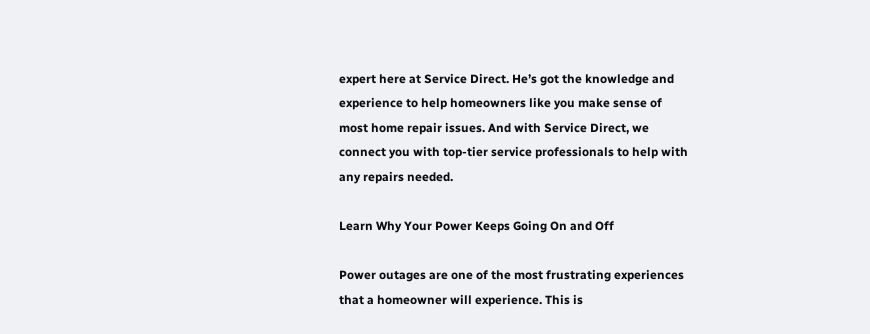expert here at Service Direct. He’s got the knowledge and experience to help homeowners like you make sense of most home repair issues. And with Service Direct, we connect you with top-tier service professionals to help with any repairs needed.

Learn Why Your Power Keeps Going On and Off

Power outages are one of the most frustrating experiences that a homeowner will experience. This is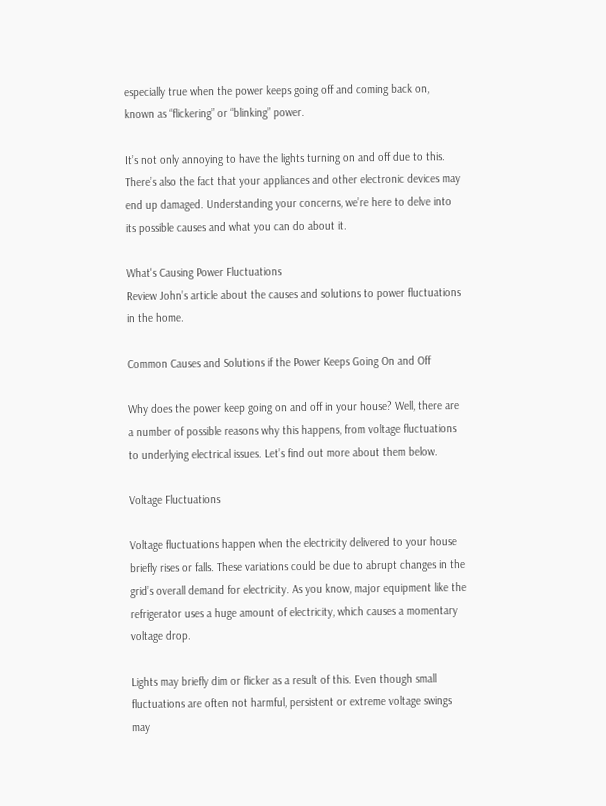especially true when the power keeps going off and coming back on, known as “flickering” or “blinking” power.

It’s not only annoying to have the lights turning on and off due to this. There’s also the fact that your appliances and other electronic devices may end up damaged. Understanding your concerns, we’re here to delve into its possible causes and what you can do about it.

What's Causing Power Fluctuations
Review John’s article about the causes and solutions to power fluctuations in the home.

Common Causes and Solutions if the Power Keeps Going On and Off

Why does the power keep going on and off in your house? Well, there are a number of possible reasons why this happens, from voltage fluctuations to underlying electrical issues. Let’s find out more about them below.

Voltage Fluctuations

Voltage fluctuations happen when the electricity delivered to your house briefly rises or falls. These variations could be due to abrupt changes in the grid’s overall demand for electricity. As you know, major equipment like the refrigerator uses a huge amount of electricity, which causes a momentary voltage drop.

Lights may briefly dim or flicker as a result of this. Even though small fluctuations are often not harmful, persistent or extreme voltage swings may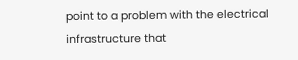point to a problem with the electrical infrastructure that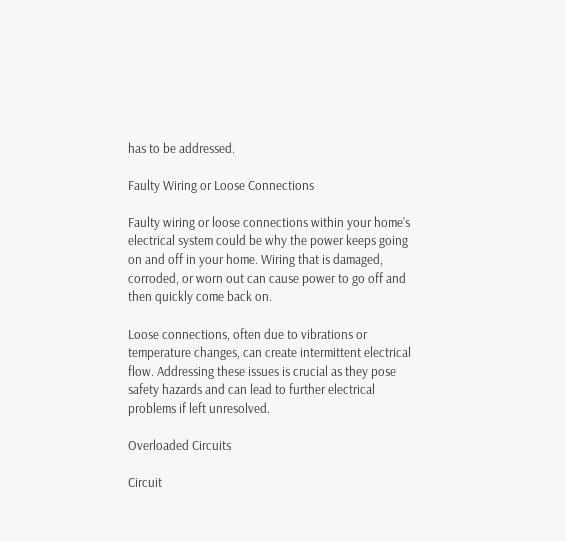has to be addressed.

Faulty Wiring or Loose Connections

Faulty wiring or loose connections within your home’s electrical system could be why the power keeps going on and off in your home. Wiring that is damaged, corroded, or worn out can cause power to go off and then quickly come back on.

Loose connections, often due to vibrations or temperature changes, can create intermittent electrical flow. Addressing these issues is crucial as they pose safety hazards and can lead to further electrical problems if left unresolved.

Overloaded Circuits

Circuit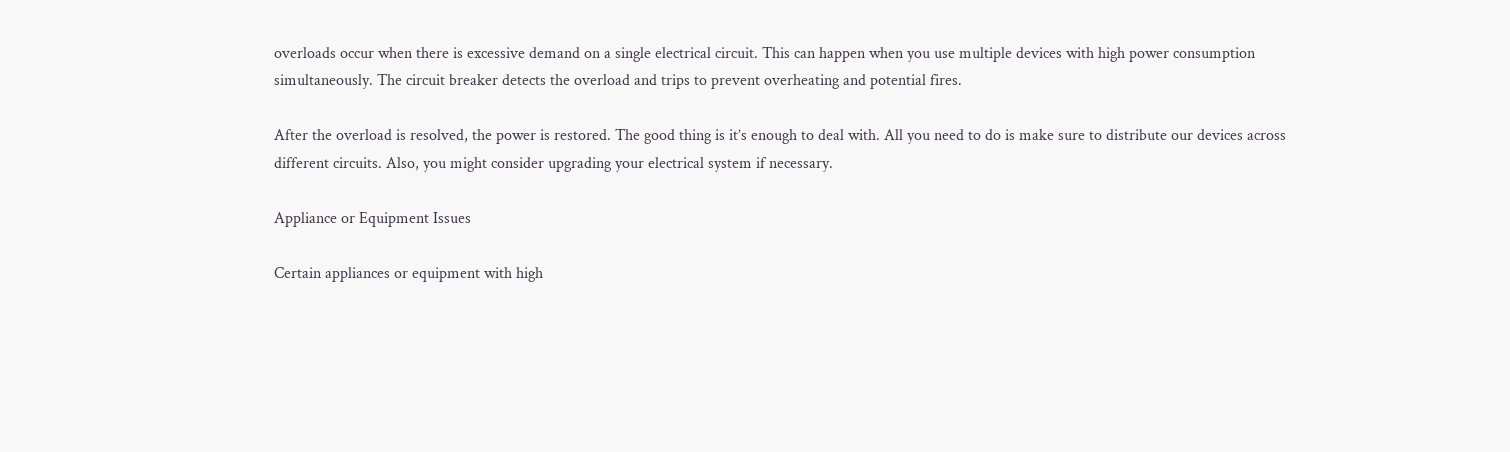overloads occur when there is excessive demand on a single electrical circuit. This can happen when you use multiple devices with high power consumption simultaneously. The circuit breaker detects the overload and trips to prevent overheating and potential fires.

After the overload is resolved, the power is restored. The good thing is it’s enough to deal with. All you need to do is make sure to distribute our devices across different circuits. Also, you might consider upgrading your electrical system if necessary.

Appliance or Equipment Issues

Certain appliances or equipment with high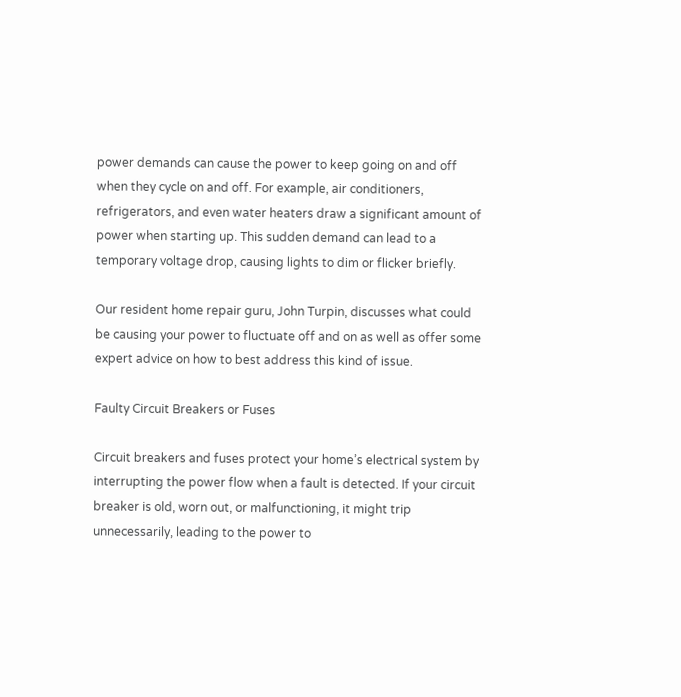power demands can cause the power to keep going on and off when they cycle on and off. For example, air conditioners, refrigerators, and even water heaters draw a significant amount of power when starting up. This sudden demand can lead to a temporary voltage drop, causing lights to dim or flicker briefly.

Our resident home repair guru, John Turpin, discusses what could be causing your power to fluctuate off and on as well as offer some expert advice on how to best address this kind of issue.

Faulty Circuit Breakers or Fuses

Circuit breakers and fuses protect your home’s electrical system by interrupting the power flow when a fault is detected. If your circuit breaker is old, worn out, or malfunctioning, it might trip unnecessarily, leading to the power to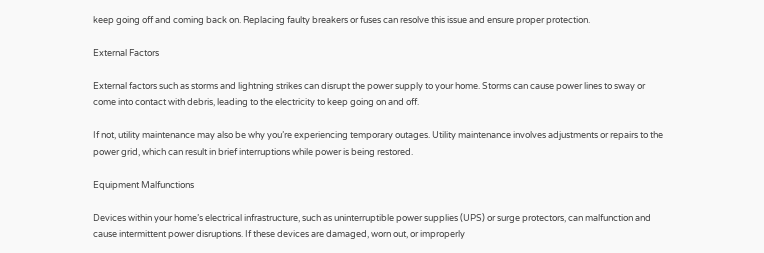keep going off and coming back on. Replacing faulty breakers or fuses can resolve this issue and ensure proper protection.

External Factors

External factors such as storms and lightning strikes can disrupt the power supply to your home. Storms can cause power lines to sway or come into contact with debris, leading to the electricity to keep going on and off.

If not, utility maintenance may also be why you’re experiencing temporary outages. Utility maintenance involves adjustments or repairs to the power grid, which can result in brief interruptions while power is being restored.

Equipment Malfunctions

Devices within your home’s electrical infrastructure, such as uninterruptible power supplies (UPS) or surge protectors, can malfunction and cause intermittent power disruptions. If these devices are damaged, worn out, or improperly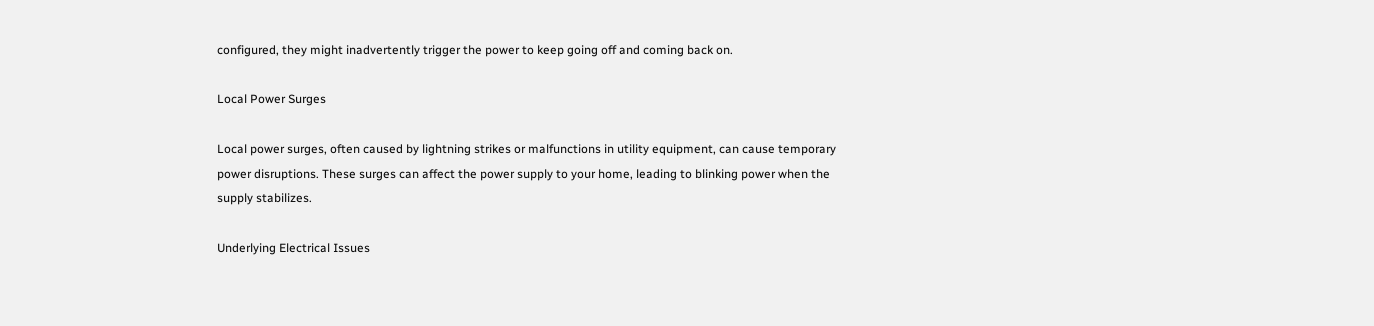configured, they might inadvertently trigger the power to keep going off and coming back on.

Local Power Surges

Local power surges, often caused by lightning strikes or malfunctions in utility equipment, can cause temporary power disruptions. These surges can affect the power supply to your home, leading to blinking power when the supply stabilizes.

Underlying Electrical Issues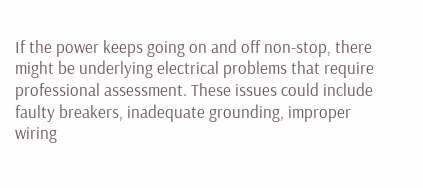If the power keeps going on and off non-stop, there might be underlying electrical problems that require professional assessment. These issues could include faulty breakers, inadequate grounding, improper wiring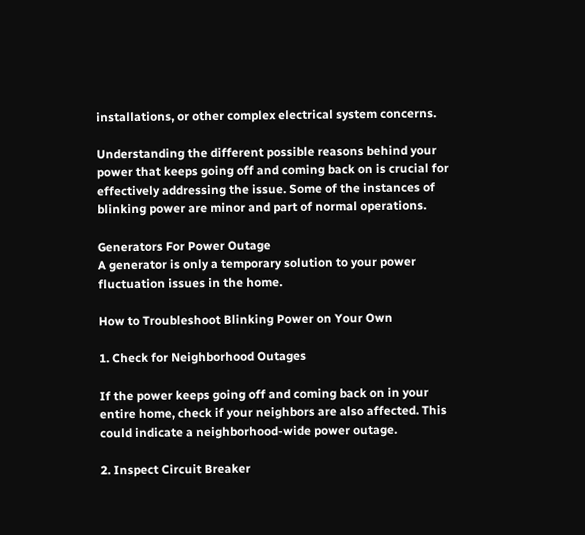installations, or other complex electrical system concerns.

Understanding the different possible reasons behind your power that keeps going off and coming back on is crucial for effectively addressing the issue. Some of the instances of blinking power are minor and part of normal operations.

Generators For Power Outage
A generator is only a temporary solution to your power fluctuation issues in the home.

How to Troubleshoot Blinking Power on Your Own

1. Check for Neighborhood Outages

If the power keeps going off and coming back on in your entire home, check if your neighbors are also affected. This could indicate a neighborhood-wide power outage.

2. Inspect Circuit Breaker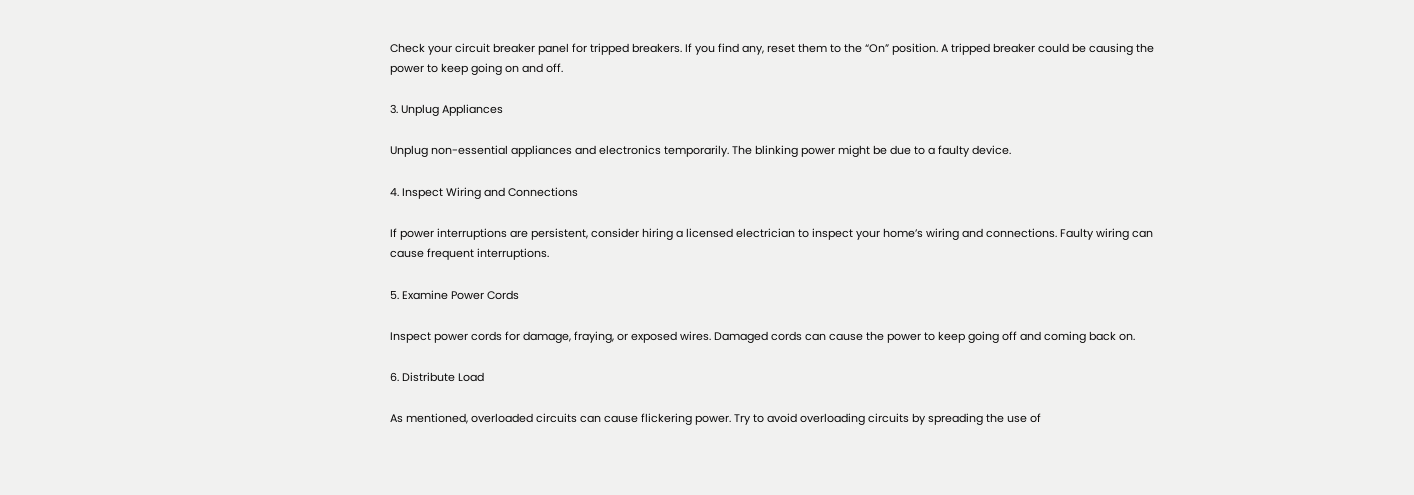Check your circuit breaker panel for tripped breakers. If you find any, reset them to the “On” position. A tripped breaker could be causing the power to keep going on and off.

3. Unplug Appliances

Unplug non-essential appliances and electronics temporarily. The blinking power might be due to a faulty device.

4. Inspect Wiring and Connections

If power interruptions are persistent, consider hiring a licensed electrician to inspect your home’s wiring and connections. Faulty wiring can cause frequent interruptions.

5. Examine Power Cords

Inspect power cords for damage, fraying, or exposed wires. Damaged cords can cause the power to keep going off and coming back on.

6. Distribute Load

As mentioned, overloaded circuits can cause flickering power. Try to avoid overloading circuits by spreading the use of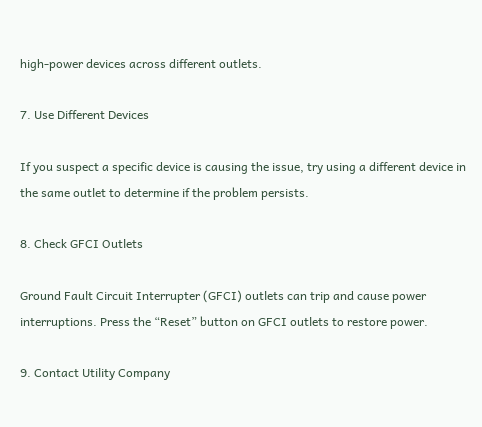high-power devices across different outlets.

7. Use Different Devices

If you suspect a specific device is causing the issue, try using a different device in the same outlet to determine if the problem persists.

8. Check GFCI Outlets

Ground Fault Circuit Interrupter (GFCI) outlets can trip and cause power interruptions. Press the “Reset” button on GFCI outlets to restore power.

9. Contact Utility Company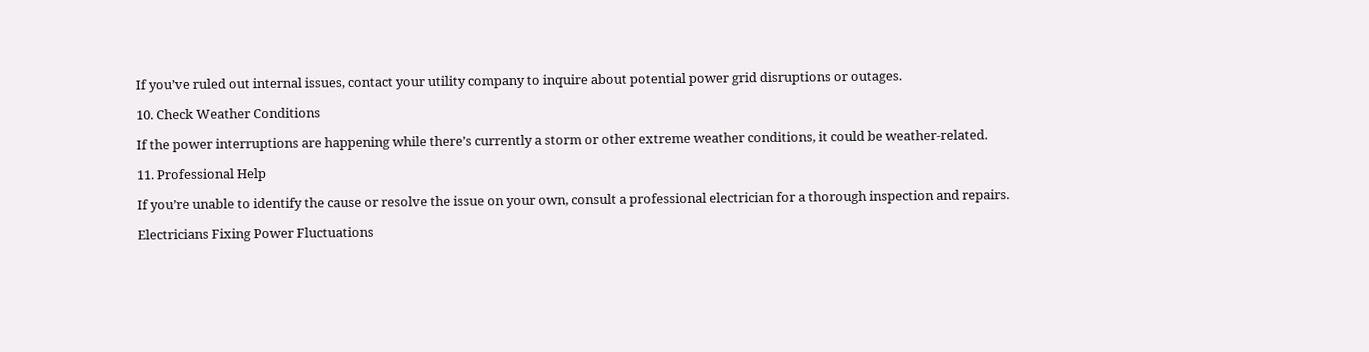If you’ve ruled out internal issues, contact your utility company to inquire about potential power grid disruptions or outages.

10. Check Weather Conditions

If the power interruptions are happening while there’s currently a storm or other extreme weather conditions, it could be weather-related.

11. Professional Help

If you’re unable to identify the cause or resolve the issue on your own, consult a professional electrician for a thorough inspection and repairs.

Electricians Fixing Power Fluctuations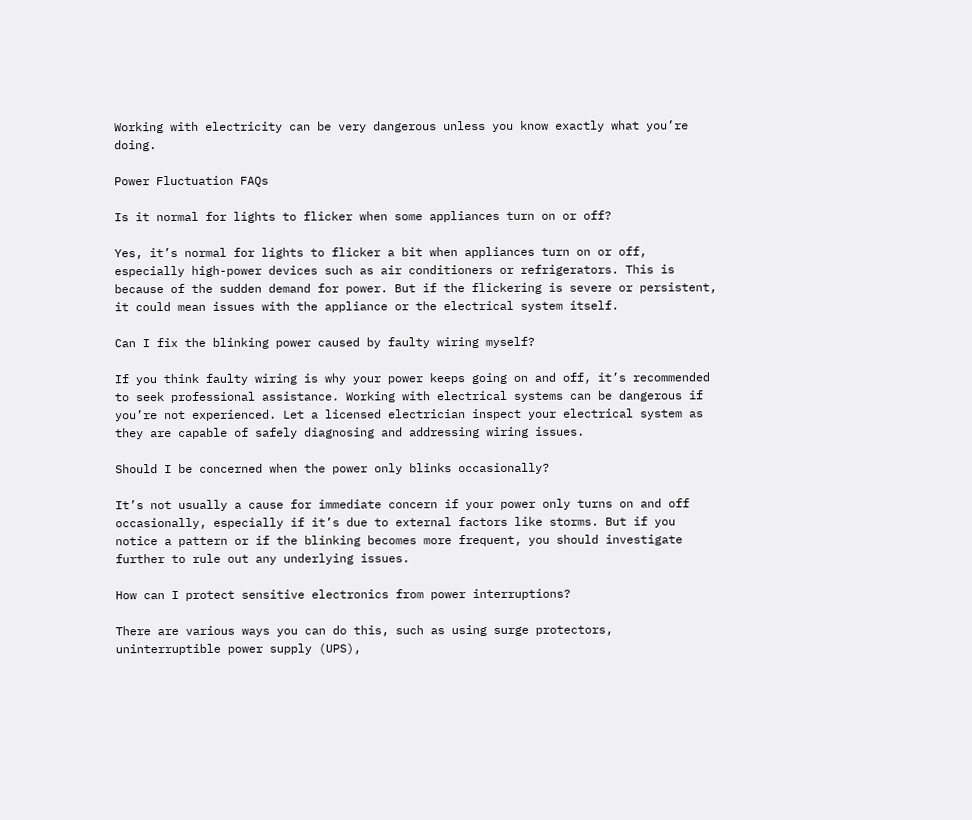Working with electricity can be very dangerous unless you know exactly what you’re doing.

Power Fluctuation FAQs

Is it normal for lights to flicker when some appliances turn on or off?

Yes, it’s normal for lights to flicker a bit when appliances turn on or off, especially high-power devices such as air conditioners or refrigerators. This is because of the sudden demand for power. But if the flickering is severe or persistent, it could mean issues with the appliance or the electrical system itself.

Can I fix the blinking power caused by faulty wiring myself?

If you think faulty wiring is why your power keeps going on and off, it’s recommended to seek professional assistance. Working with electrical systems can be dangerous if you’re not experienced. Let a licensed electrician inspect your electrical system as they are capable of safely diagnosing and addressing wiring issues.

Should I be concerned when the power only blinks occasionally?

It’s not usually a cause for immediate concern if your power only turns on and off occasionally, especially if it’s due to external factors like storms. But if you notice a pattern or if the blinking becomes more frequent, you should investigate further to rule out any underlying issues.

How can I protect sensitive electronics from power interruptions?

There are various ways you can do this, such as using surge protectors, uninterruptible power supply (UPS),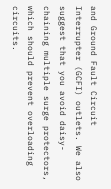and Ground Fault Circuit Interrupter (GCFI) outlets. We also suggest that you avoid daisy-chaining multiple surge protectors, which should prevent overloading circuits.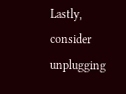Lastly, consider unplugging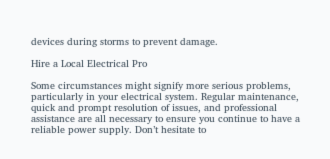devices during storms to prevent damage.

Hire a Local Electrical Pro

Some circumstances might signify more serious problems, particularly in your electrical system. Regular maintenance, quick and prompt resolution of issues, and professional assistance are all necessary to ensure you continue to have a reliable power supply. Don’t hesitate to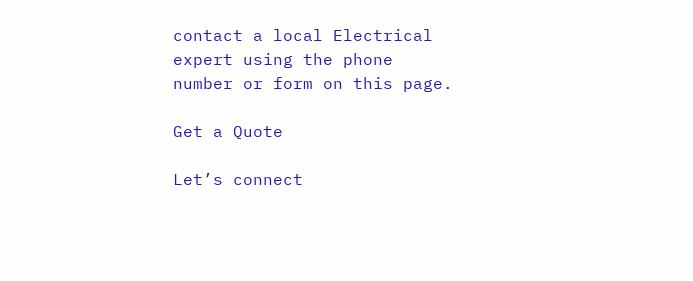contact a local Electrical expert using the phone number or form on this page.

Get a Quote

Let’s connect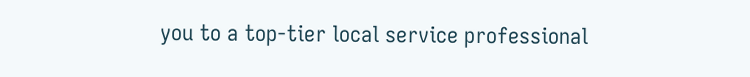you to a top-tier local service professional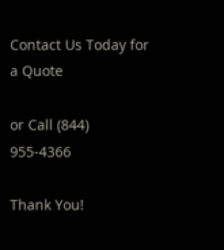Contact Us Today for a Quote

or Call (844) 955-4366

Thank You!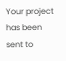Your project has been sent to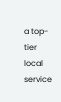a top-tier local service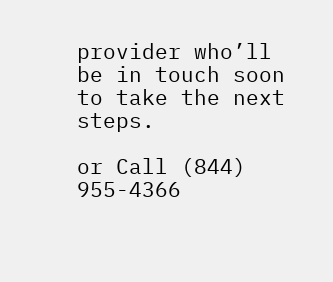provider who’ll be in touch soon to take the next steps.

or Call (844) 955-4366